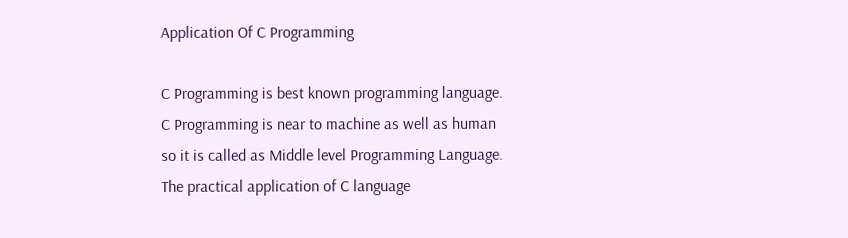Application Of C Programming

C Programming is best known programming language. C Programming is near to machine as well as human so it is called as Middle level Programming Language.
The practical application of C language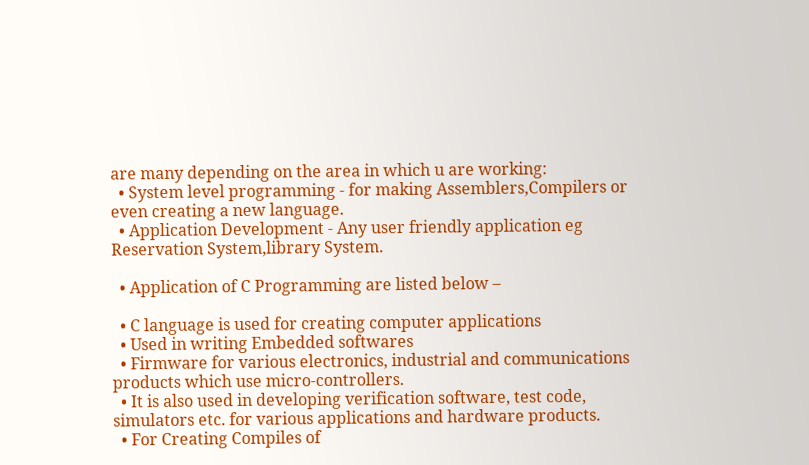are many depending on the area in which u are working:
  • System level programming - for making Assemblers,Compilers or even creating a new language.
  • Application Development - Any user friendly application eg Reservation System,library System.

  • Application of C Programming are listed below –

  • C language is used for creating computer applications
  • Used in writing Embedded softwares
  • Firmware for various electronics, industrial and communications products which use micro-controllers.
  • It is also used in developing verification software, test code, simulators etc. for various applications and hardware products.
  • For Creating Compiles of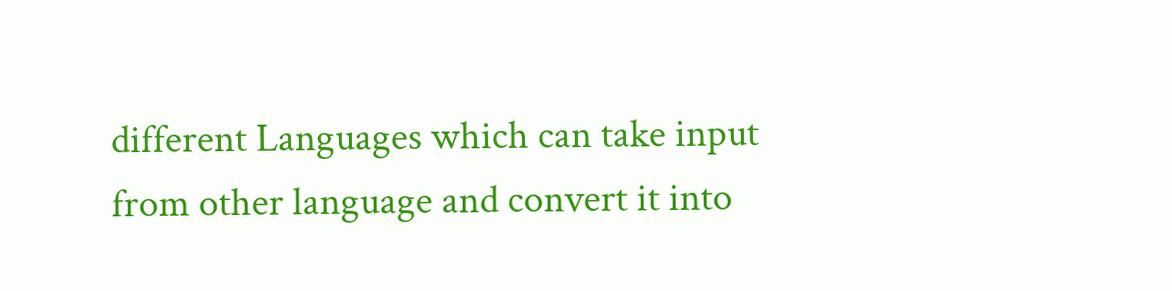different Languages which can take input from other language and convert it into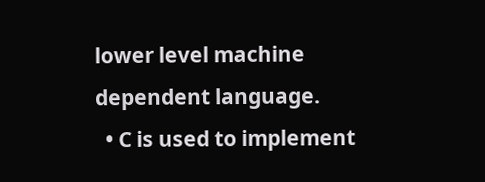lower level machine dependent language.
  • C is used to implement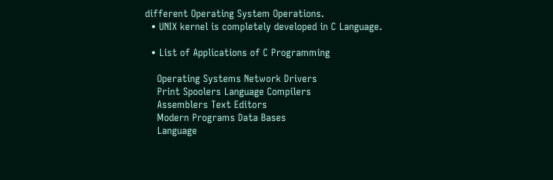different Operating System Operations.
  • UNIX kernel is completely developed in C Language.

  • List of Applications of C Programming

    Operating Systems Network Drivers
    Print Spoolers Language Compilers
    Assemblers Text Editors
    Modern Programs Data Bases
    Language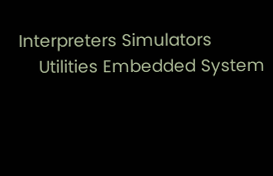Interpreters Simulators
    Utilities Embedded System